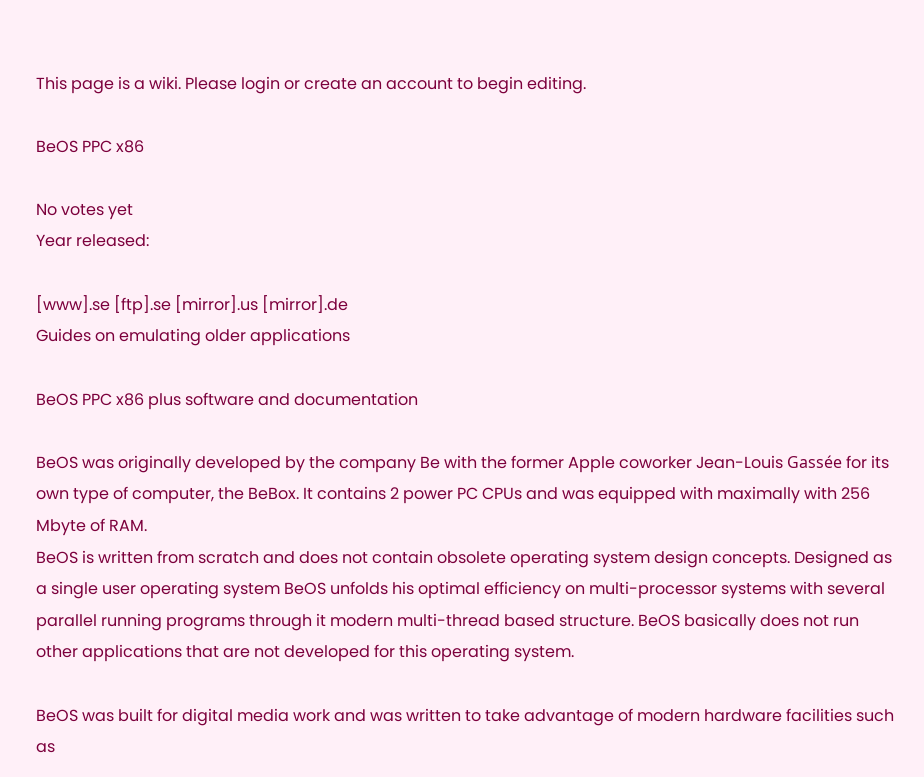This page is a wiki. Please login or create an account to begin editing.

BeOS PPC x86

No votes yet
Year released:

[www].se [ftp].se [mirror].us [mirror].de
Guides on emulating older applications

BeOS PPC x86 plus software and documentation

BeOS was originally developed by the company Be with the former Apple coworker Jean-Louis Gassée for its own type of computer, the BeBox. It contains 2 power PC CPUs and was equipped with maximally with 256 Mbyte of RAM.
BeOS is written from scratch and does not contain obsolete operating system design concepts. Designed as a single user operating system BeOS unfolds his optimal efficiency on multi-processor systems with several parallel running programs through it modern multi-thread based structure. BeOS basically does not run other applications that are not developed for this operating system.

BeOS was built for digital media work and was written to take advantage of modern hardware facilities such as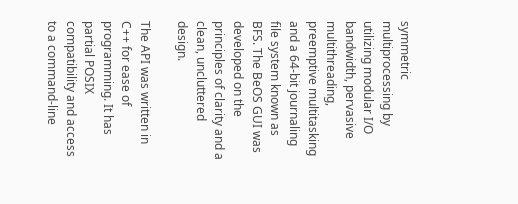symmetric multiprocessing by utilizing modular I/O bandwidth, pervasive multithreading, preemptive multitasking and a 64-bit journaling file system known as BFS. The BeOS GUI was developed on the principles of clarity and a clean, uncluttered design.

The API was written in C++ for ease of programming. It has partial POSIX compatibility and access to a command-line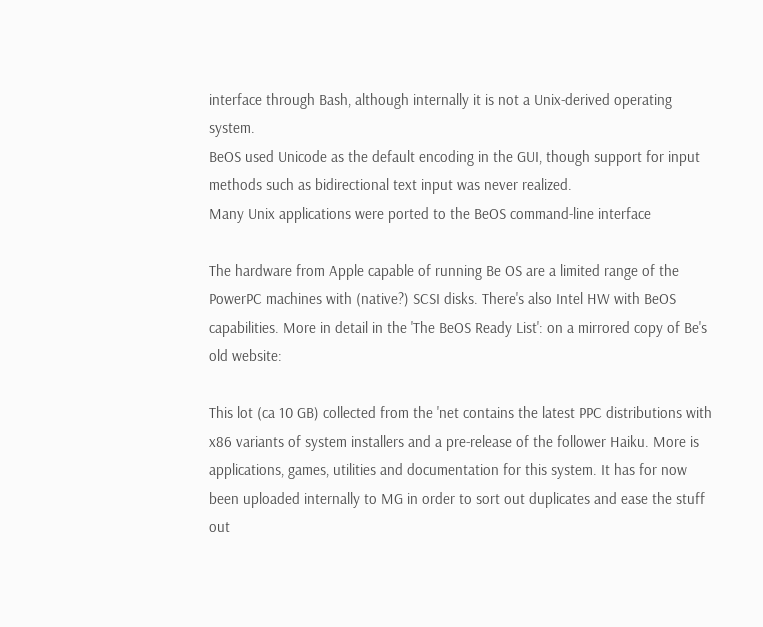interface through Bash, although internally it is not a Unix-derived operating system.
BeOS used Unicode as the default encoding in the GUI, though support for input methods such as bidirectional text input was never realized.
Many Unix applications were ported to the BeOS command-line interface

The hardware from Apple capable of running Be OS are a limited range of the PowerPC machines with (native?) SCSI disks. There's also Intel HW with BeOS capabilities. More in detail in the 'The BeOS Ready List': on a mirrored copy of Be's old website:

This lot (ca 10 GB) collected from the 'net contains the latest PPC distributions with x86 variants of system installers and a pre-release of the follower Haiku. More is applications, games, utilities and documentation for this system. It has for now been uploaded internally to MG in order to sort out duplicates and ease the stuff out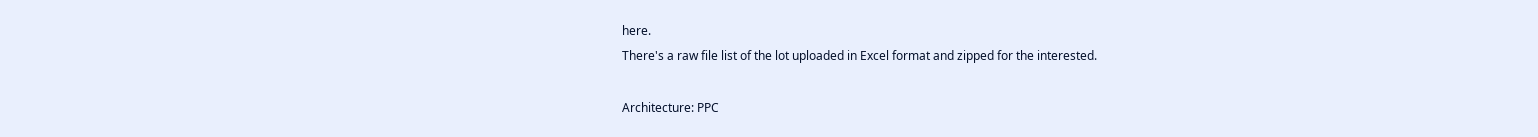here.
There's a raw file list of the lot uploaded in Excel format and zipped for the interested.

Architecture: PPC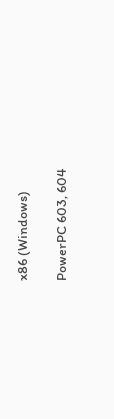x86 (Windows)

PowerPC 603, 604